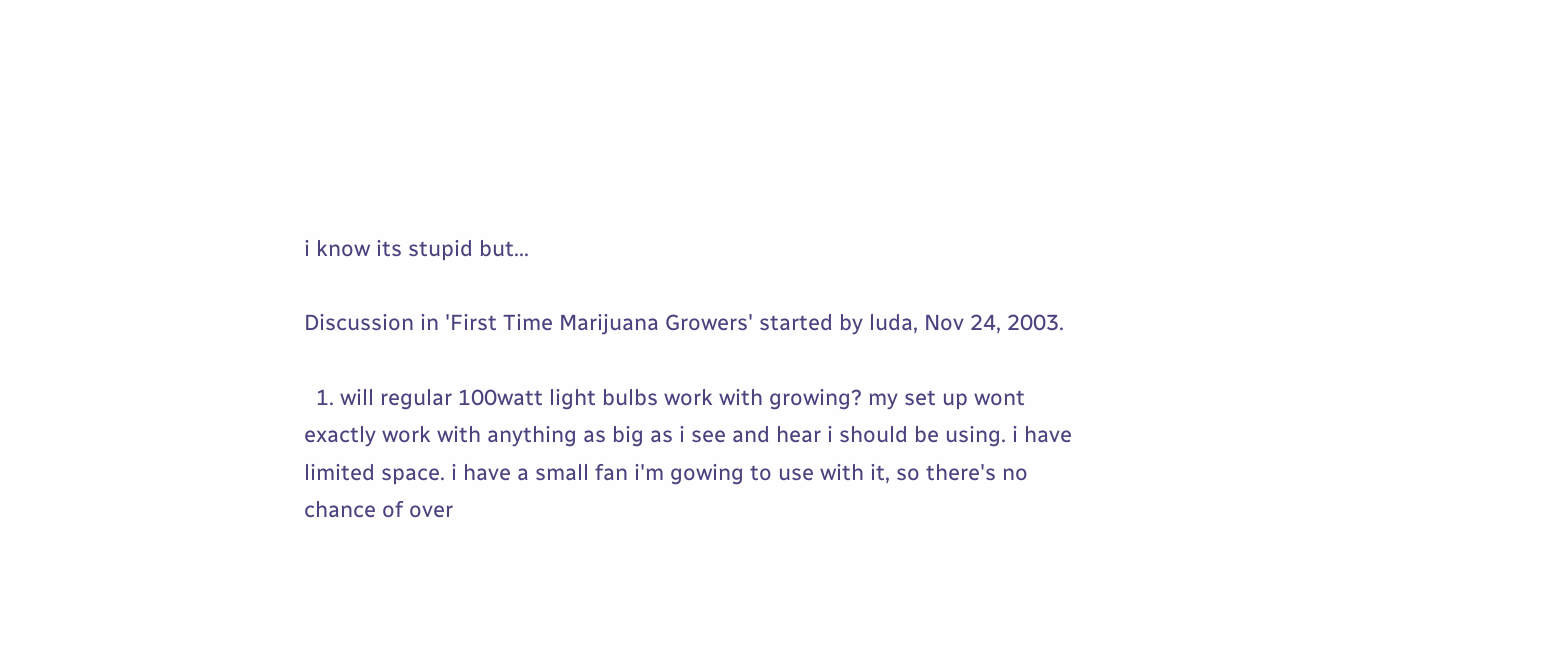i know its stupid but...

Discussion in 'First Time Marijuana Growers' started by luda, Nov 24, 2003.

  1. will regular 100watt light bulbs work with growing? my set up wont exactly work with anything as big as i see and hear i should be using. i have limited space. i have a small fan i'm gowing to use with it, so there's no chance of over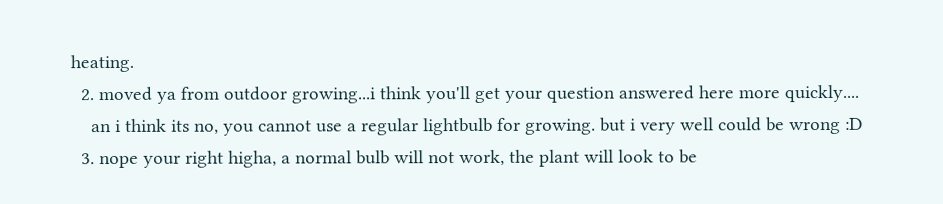heating.
  2. moved ya from outdoor growing...i think you'll get your question answered here more quickly....
    an i think its no, you cannot use a regular lightbulb for growing. but i very well could be wrong :D
  3. nope your right higha, a normal bulb will not work, the plant will look to be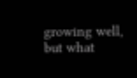growing well, but what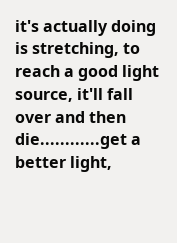it's actually doing is stretching, to reach a good light source, it'll fall over and then die............get a better light,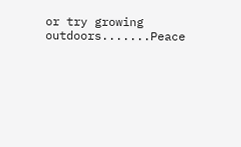or try growing outdoors.......Peace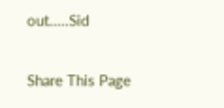out.....Sid

Share This Page